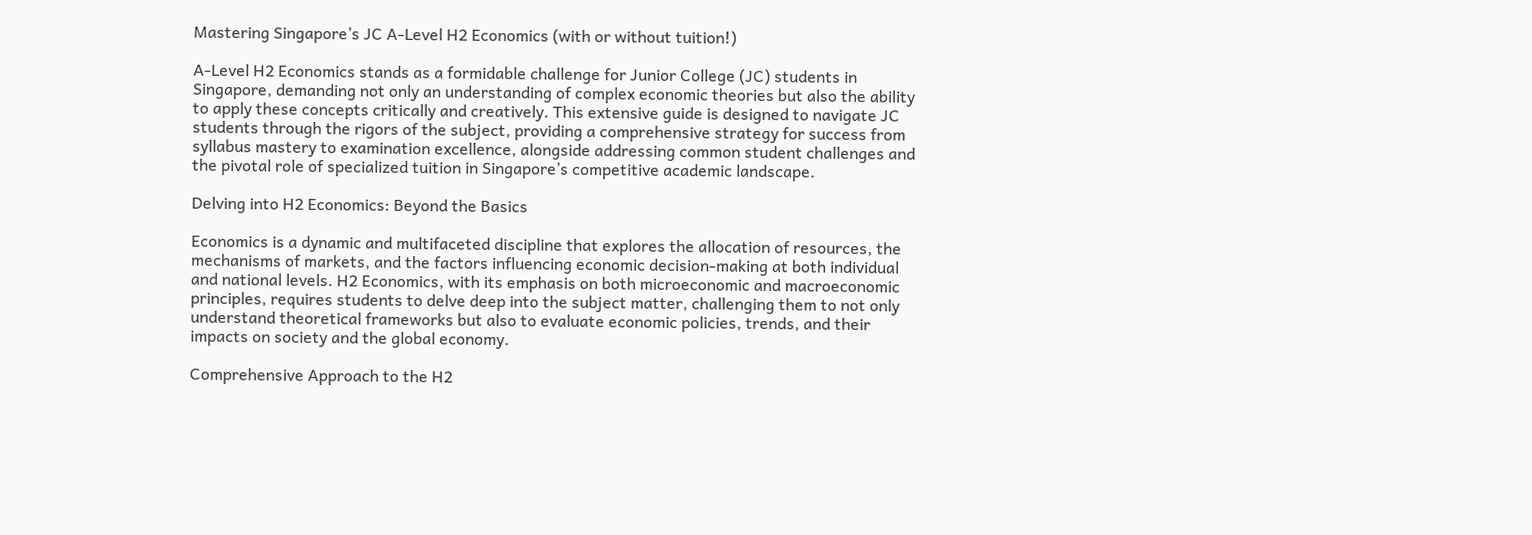Mastering Singapore’s JC A-Level H2 Economics (with or without tuition!)

A-Level H2 Economics stands as a formidable challenge for Junior College (JC) students in Singapore, demanding not only an understanding of complex economic theories but also the ability to apply these concepts critically and creatively. This extensive guide is designed to navigate JC students through the rigors of the subject, providing a comprehensive strategy for success from syllabus mastery to examination excellence, alongside addressing common student challenges and the pivotal role of specialized tuition in Singapore’s competitive academic landscape.

Delving into H2 Economics: Beyond the Basics

Economics is a dynamic and multifaceted discipline that explores the allocation of resources, the mechanisms of markets, and the factors influencing economic decision-making at both individual and national levels. H2 Economics, with its emphasis on both microeconomic and macroeconomic principles, requires students to delve deep into the subject matter, challenging them to not only understand theoretical frameworks but also to evaluate economic policies, trends, and their impacts on society and the global economy.

Comprehensive Approach to the H2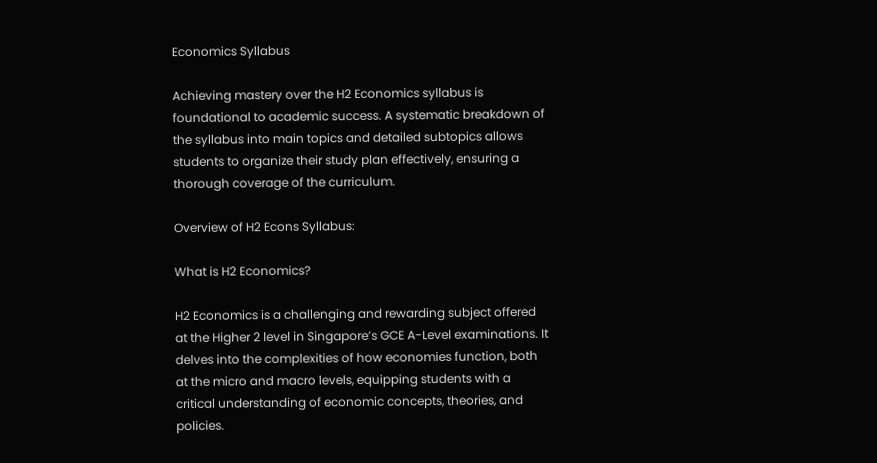Economics Syllabus

Achieving mastery over the H2 Economics syllabus is foundational to academic success. A systematic breakdown of the syllabus into main topics and detailed subtopics allows students to organize their study plan effectively, ensuring a thorough coverage of the curriculum.

Overview of H2 Econs Syllabus:

What is H2 Economics?

H2 Economics is a challenging and rewarding subject offered at the Higher 2 level in Singapore’s GCE A-Level examinations. It delves into the complexities of how economies function, both at the micro and macro levels, equipping students with a critical understanding of economic concepts, theories, and policies.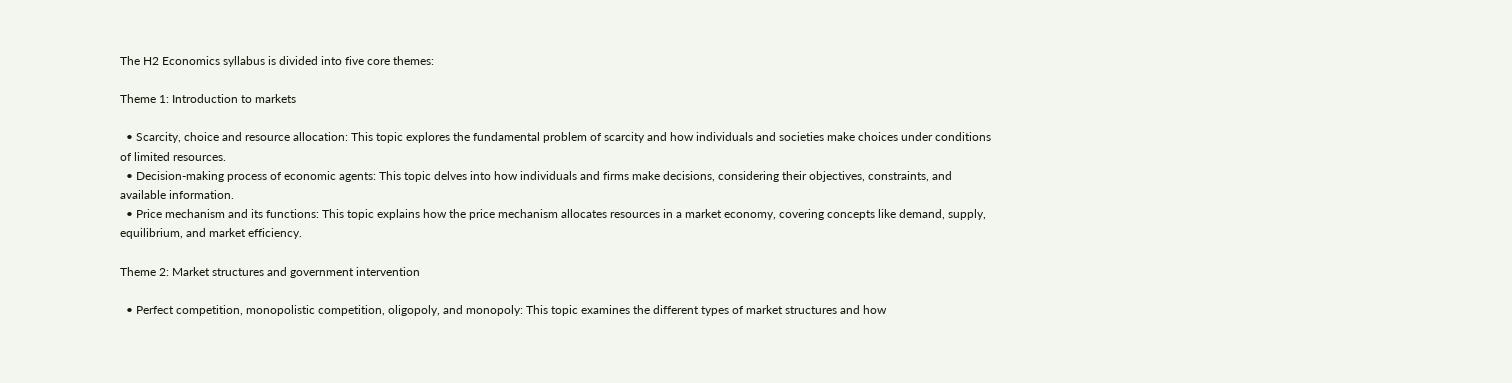The H2 Economics syllabus is divided into five core themes:

Theme 1: Introduction to markets

  • Scarcity, choice and resource allocation: This topic explores the fundamental problem of scarcity and how individuals and societies make choices under conditions of limited resources.
  • Decision-making process of economic agents: This topic delves into how individuals and firms make decisions, considering their objectives, constraints, and available information.
  • Price mechanism and its functions: This topic explains how the price mechanism allocates resources in a market economy, covering concepts like demand, supply, equilibrium, and market efficiency.

Theme 2: Market structures and government intervention

  • Perfect competition, monopolistic competition, oligopoly, and monopoly: This topic examines the different types of market structures and how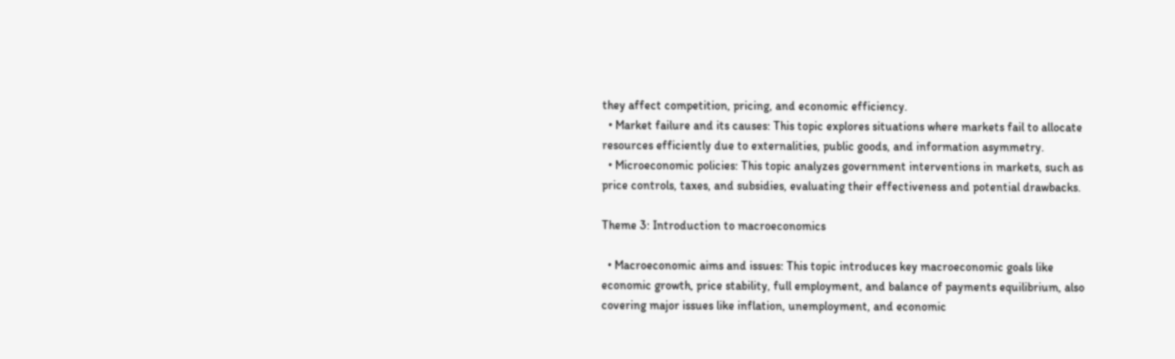they affect competition, pricing, and economic efficiency.
  • Market failure and its causes: This topic explores situations where markets fail to allocate resources efficiently due to externalities, public goods, and information asymmetry.
  • Microeconomic policies: This topic analyzes government interventions in markets, such as price controls, taxes, and subsidies, evaluating their effectiveness and potential drawbacks.

Theme 3: Introduction to macroeconomics

  • Macroeconomic aims and issues: This topic introduces key macroeconomic goals like economic growth, price stability, full employment, and balance of payments equilibrium, also covering major issues like inflation, unemployment, and economic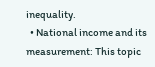inequality.
  • National income and its measurement: This topic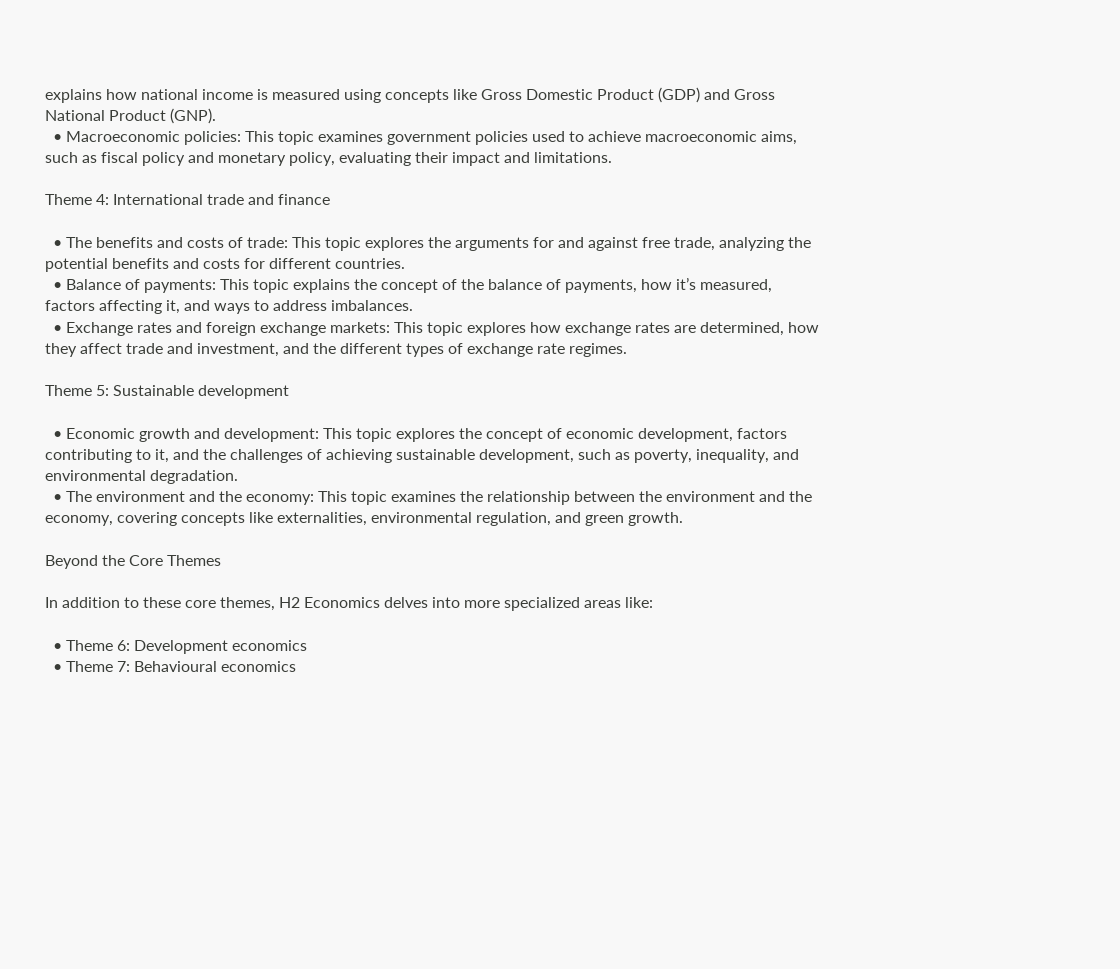explains how national income is measured using concepts like Gross Domestic Product (GDP) and Gross National Product (GNP).
  • Macroeconomic policies: This topic examines government policies used to achieve macroeconomic aims, such as fiscal policy and monetary policy, evaluating their impact and limitations.

Theme 4: International trade and finance

  • The benefits and costs of trade: This topic explores the arguments for and against free trade, analyzing the potential benefits and costs for different countries.
  • Balance of payments: This topic explains the concept of the balance of payments, how it’s measured, factors affecting it, and ways to address imbalances.
  • Exchange rates and foreign exchange markets: This topic explores how exchange rates are determined, how they affect trade and investment, and the different types of exchange rate regimes.

Theme 5: Sustainable development

  • Economic growth and development: This topic explores the concept of economic development, factors contributing to it, and the challenges of achieving sustainable development, such as poverty, inequality, and environmental degradation.
  • The environment and the economy: This topic examines the relationship between the environment and the economy, covering concepts like externalities, environmental regulation, and green growth.

Beyond the Core Themes

In addition to these core themes, H2 Economics delves into more specialized areas like:

  • Theme 6: Development economics
  • Theme 7: Behavioural economics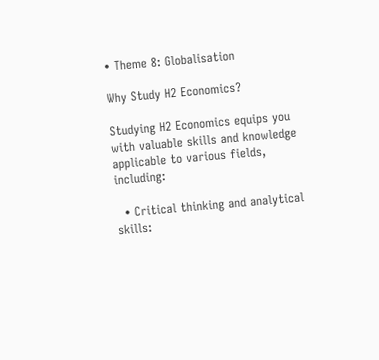• Theme 8: Globalisation

Why Study H2 Economics?

Studying H2 Economics equips you with valuable skills and knowledge applicable to various fields, including:

  • Critical thinking and analytical skills: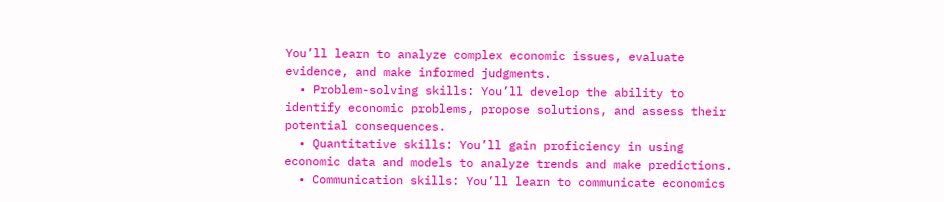You’ll learn to analyze complex economic issues, evaluate evidence, and make informed judgments.
  • Problem-solving skills: You’ll develop the ability to identify economic problems, propose solutions, and assess their potential consequences.
  • Quantitative skills: You’ll gain proficiency in using economic data and models to analyze trends and make predictions.
  • Communication skills: You’ll learn to communicate economics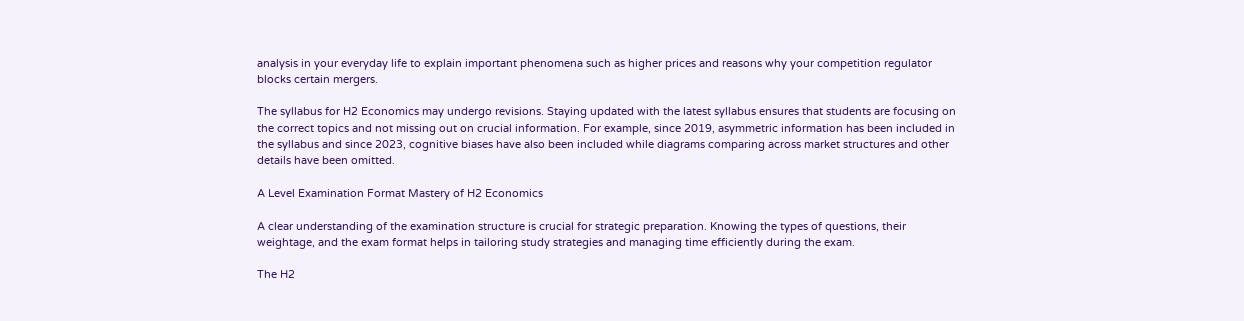analysis in your everyday life to explain important phenomena such as higher prices and reasons why your competition regulator blocks certain mergers.

The syllabus for H2 Economics may undergo revisions. Staying updated with the latest syllabus ensures that students are focusing on the correct topics and not missing out on crucial information. For example, since 2019, asymmetric information has been included in the syllabus and since 2023, cognitive biases have also been included while diagrams comparing across market structures and other details have been omitted.

A Level Examination Format Mastery of H2 Economics

A clear understanding of the examination structure is crucial for strategic preparation. Knowing the types of questions, their weightage, and the exam format helps in tailoring study strategies and managing time efficiently during the exam.

The H2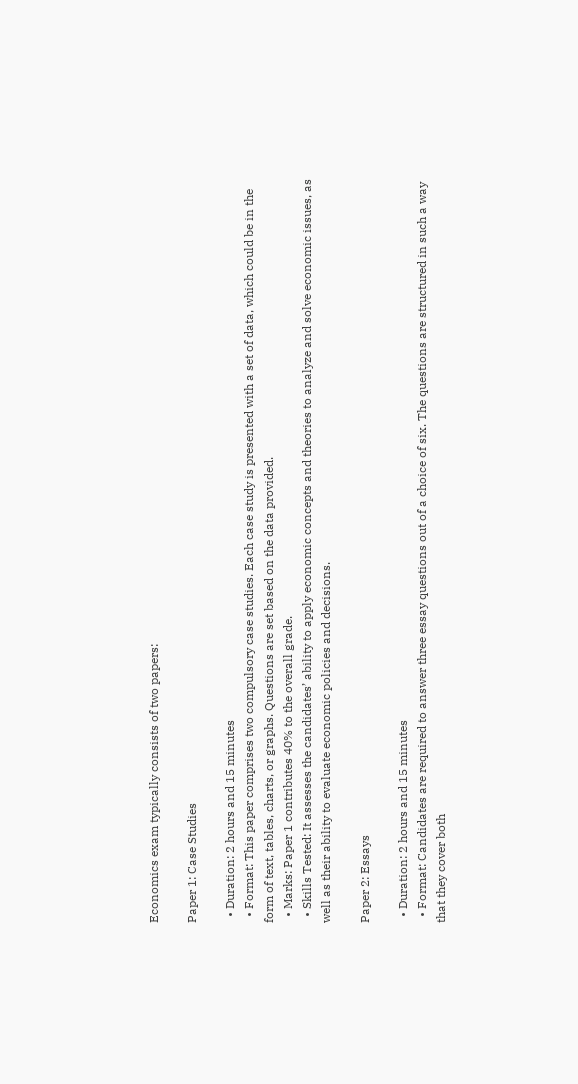Economics exam typically consists of two papers:

Paper 1: Case Studies

  • Duration: 2 hours and 15 minutes
  • Format: This paper comprises two compulsory case studies. Each case study is presented with a set of data, which could be in the form of text, tables, charts, or graphs. Questions are set based on the data provided.
  • Marks: Paper 1 contributes 40% to the overall grade.
  • Skills Tested: It assesses the candidates’ ability to apply economic concepts and theories to analyze and solve economic issues, as well as their ability to evaluate economic policies and decisions.

Paper 2: Essays

  • Duration: 2 hours and 15 minutes
  • Format: Candidates are required to answer three essay questions out of a choice of six. The questions are structured in such a way that they cover both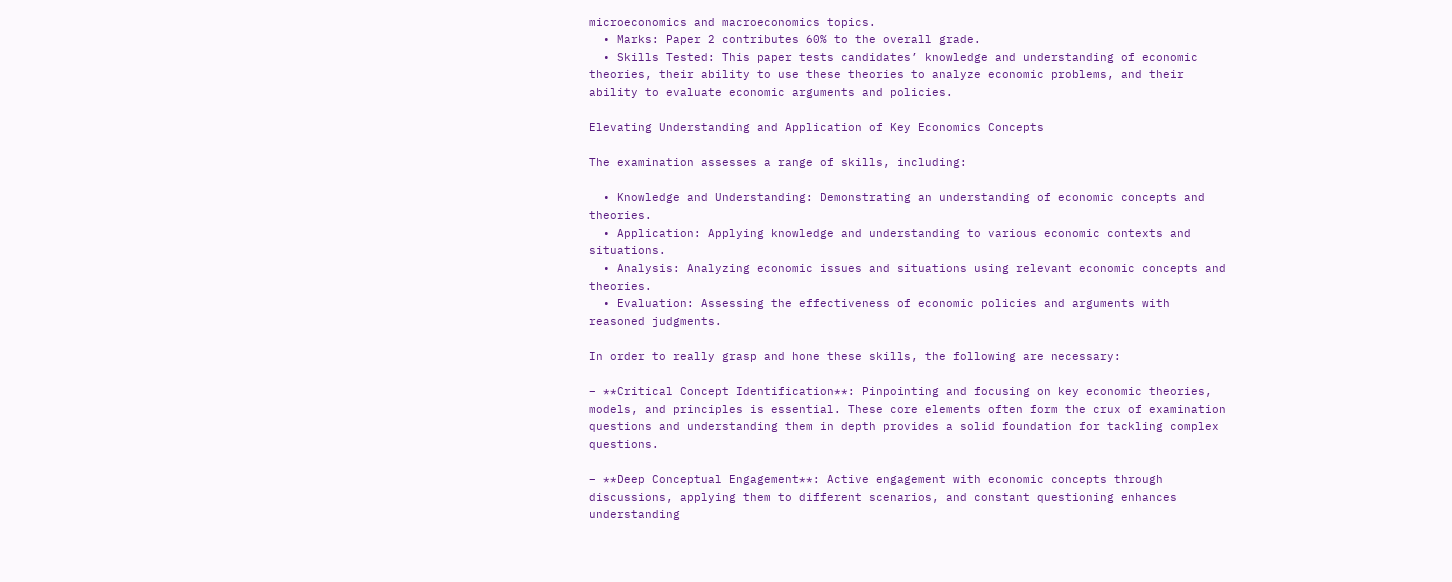microeconomics and macroeconomics topics.
  • Marks: Paper 2 contributes 60% to the overall grade.
  • Skills Tested: This paper tests candidates’ knowledge and understanding of economic theories, their ability to use these theories to analyze economic problems, and their ability to evaluate economic arguments and policies.

Elevating Understanding and Application of Key Economics Concepts

The examination assesses a range of skills, including:

  • Knowledge and Understanding: Demonstrating an understanding of economic concepts and theories.
  • Application: Applying knowledge and understanding to various economic contexts and situations.
  • Analysis: Analyzing economic issues and situations using relevant economic concepts and theories.
  • Evaluation: Assessing the effectiveness of economic policies and arguments with reasoned judgments.

In order to really grasp and hone these skills, the following are necessary:

– **Critical Concept Identification**: Pinpointing and focusing on key economic theories, models, and principles is essential. These core elements often form the crux of examination questions and understanding them in depth provides a solid foundation for tackling complex questions.

– **Deep Conceptual Engagement**: Active engagement with economic concepts through discussions, applying them to different scenarios, and constant questioning enhances understanding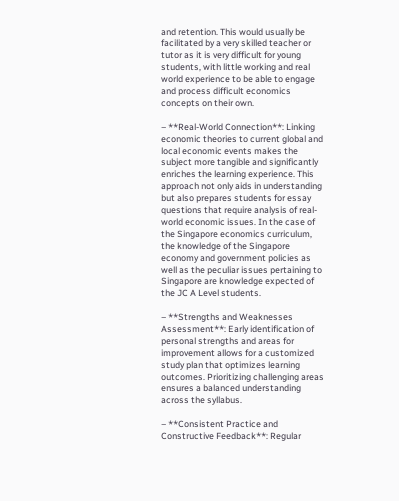and retention. This would usually be facilitated by a very skilled teacher or tutor as it is very difficult for young students, with little working and real world experience to be able to engage and process difficult economics concepts on their own.

– **Real-World Connection**: Linking economic theories to current global and local economic events makes the subject more tangible and significantly enriches the learning experience. This approach not only aids in understanding but also prepares students for essay questions that require analysis of real-world economic issues. In the case of the Singapore economics curriculum, the knowledge of the Singapore economy and government policies as well as the peculiar issues pertaining to Singapore are knowledge expected of the JC A Level students.

– **Strengths and Weaknesses Assessment**: Early identification of personal strengths and areas for improvement allows for a customized study plan that optimizes learning outcomes. Prioritizing challenging areas ensures a balanced understanding across the syllabus.

– **Consistent Practice and Constructive Feedback**: Regular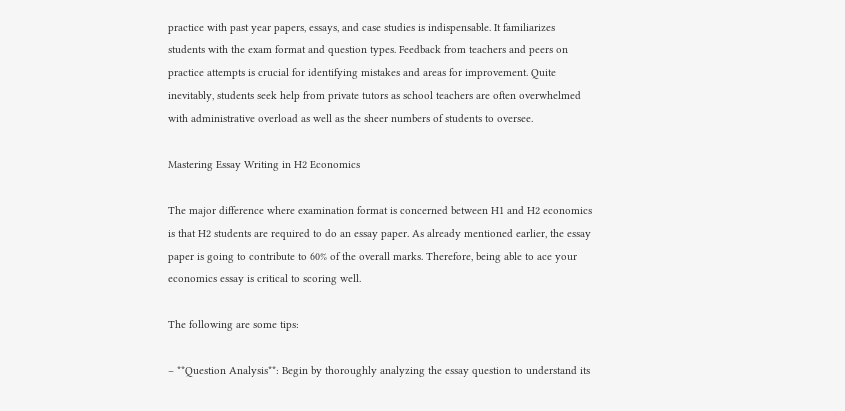practice with past year papers, essays, and case studies is indispensable. It familiarizes students with the exam format and question types. Feedback from teachers and peers on practice attempts is crucial for identifying mistakes and areas for improvement. Quite inevitably, students seek help from private tutors as school teachers are often overwhelmed with administrative overload as well as the sheer numbers of students to oversee.

Mastering Essay Writing in H2 Economics

The major difference where examination format is concerned between H1 and H2 economics is that H2 students are required to do an essay paper. As already mentioned earlier, the essay paper is going to contribute to 60% of the overall marks. Therefore, being able to ace your economics essay is critical to scoring well.

The following are some tips:

– **Question Analysis**: Begin by thoroughly analyzing the essay question to understand its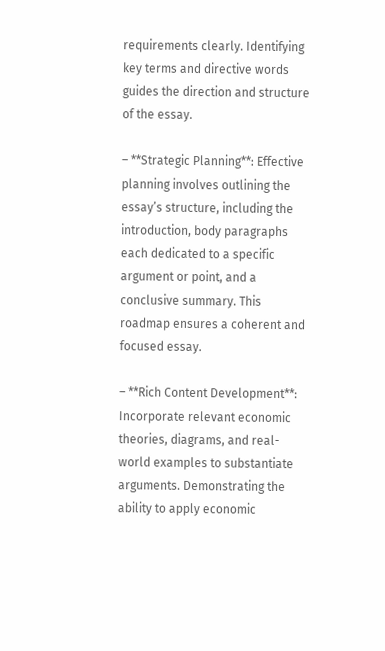requirements clearly. Identifying key terms and directive words guides the direction and structure of the essay.

– **Strategic Planning**: Effective planning involves outlining the essay’s structure, including the introduction, body paragraphs each dedicated to a specific argument or point, and a conclusive summary. This roadmap ensures a coherent and focused essay.

– **Rich Content Development**: Incorporate relevant economic theories, diagrams, and real-world examples to substantiate arguments. Demonstrating the ability to apply economic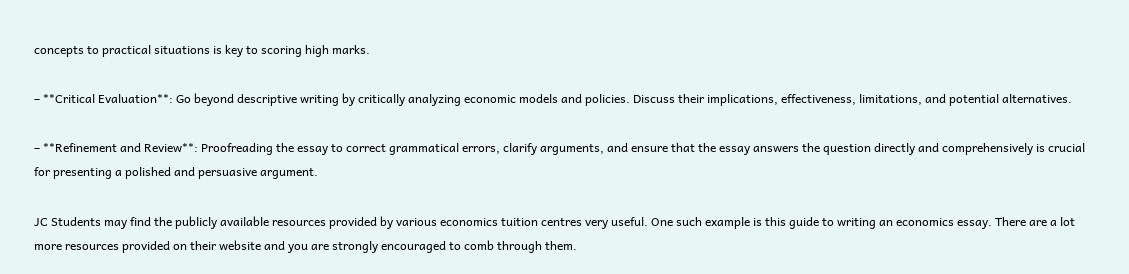concepts to practical situations is key to scoring high marks.

– **Critical Evaluation**: Go beyond descriptive writing by critically analyzing economic models and policies. Discuss their implications, effectiveness, limitations, and potential alternatives.

– **Refinement and Review**: Proofreading the essay to correct grammatical errors, clarify arguments, and ensure that the essay answers the question directly and comprehensively is crucial for presenting a polished and persuasive argument.

JC Students may find the publicly available resources provided by various economics tuition centres very useful. One such example is this guide to writing an economics essay. There are a lot more resources provided on their website and you are strongly encouraged to comb through them.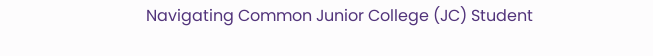Navigating Common Junior College (JC) Student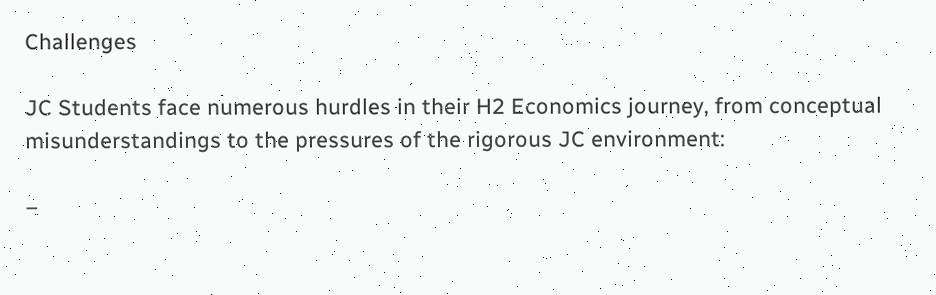Challenges

JC Students face numerous hurdles in their H2 Economics journey, from conceptual misunderstandings to the pressures of the rigorous JC environment:

–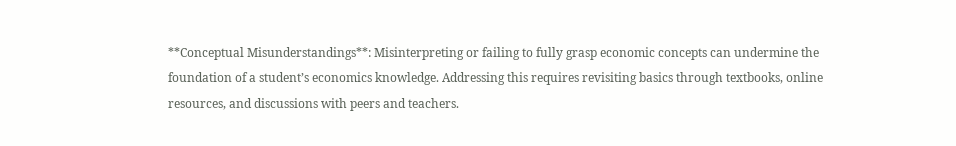**Conceptual Misunderstandings**: Misinterpreting or failing to fully grasp economic concepts can undermine the foundation of a student’s economics knowledge. Addressing this requires revisiting basics through textbooks, online resources, and discussions with peers and teachers.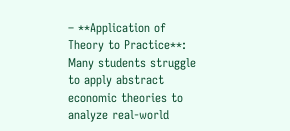– **Application of Theory to Practice**: Many students struggle to apply abstract economic theories to analyze real-world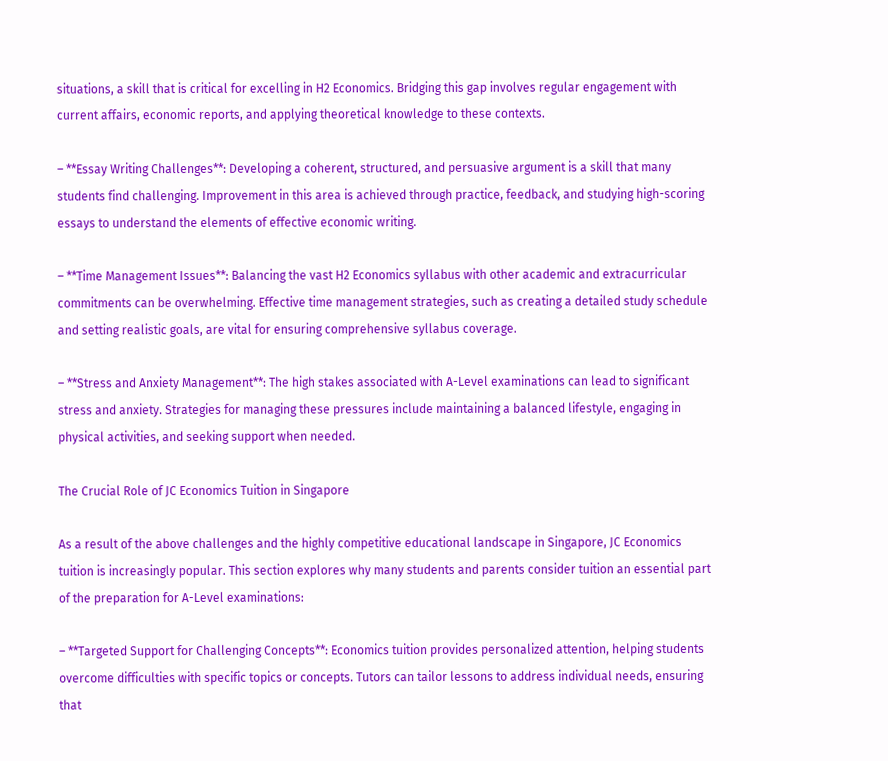situations, a skill that is critical for excelling in H2 Economics. Bridging this gap involves regular engagement with current affairs, economic reports, and applying theoretical knowledge to these contexts.

– **Essay Writing Challenges**: Developing a coherent, structured, and persuasive argument is a skill that many students find challenging. Improvement in this area is achieved through practice, feedback, and studying high-scoring essays to understand the elements of effective economic writing.

– **Time Management Issues**: Balancing the vast H2 Economics syllabus with other academic and extracurricular commitments can be overwhelming. Effective time management strategies, such as creating a detailed study schedule and setting realistic goals, are vital for ensuring comprehensive syllabus coverage.

– **Stress and Anxiety Management**: The high stakes associated with A-Level examinations can lead to significant stress and anxiety. Strategies for managing these pressures include maintaining a balanced lifestyle, engaging in physical activities, and seeking support when needed.

The Crucial Role of JC Economics Tuition in Singapore

As a result of the above challenges and the highly competitive educational landscape in Singapore, JC Economics tuition is increasingly popular. This section explores why many students and parents consider tuition an essential part of the preparation for A-Level examinations:

– **Targeted Support for Challenging Concepts**: Economics tuition provides personalized attention, helping students overcome difficulties with specific topics or concepts. Tutors can tailor lessons to address individual needs, ensuring that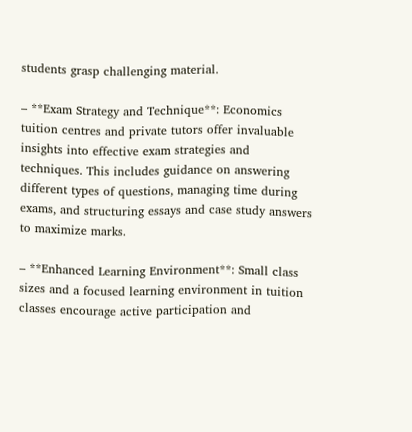students grasp challenging material.

– **Exam Strategy and Technique**: Economics tuition centres and private tutors offer invaluable insights into effective exam strategies and techniques. This includes guidance on answering different types of questions, managing time during exams, and structuring essays and case study answers to maximize marks.

– **Enhanced Learning Environment**: Small class sizes and a focused learning environment in tuition classes encourage active participation and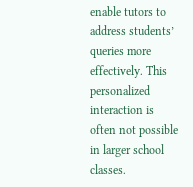enable tutors to address students’ queries more effectively. This personalized interaction is often not possible in larger school classes.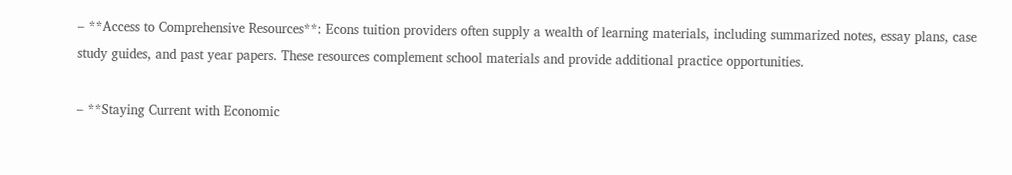– **Access to Comprehensive Resources**: Econs tuition providers often supply a wealth of learning materials, including summarized notes, essay plans, case study guides, and past year papers. These resources complement school materials and provide additional practice opportunities.

– **Staying Current with Economic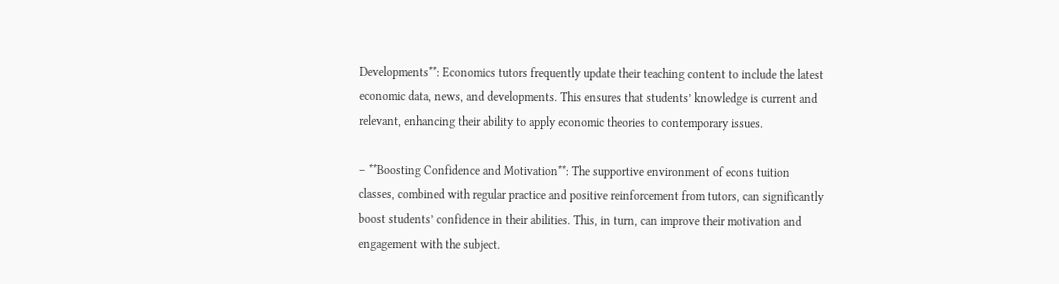Developments**: Economics tutors frequently update their teaching content to include the latest economic data, news, and developments. This ensures that students’ knowledge is current and relevant, enhancing their ability to apply economic theories to contemporary issues.

– **Boosting Confidence and Motivation**: The supportive environment of econs tuition classes, combined with regular practice and positive reinforcement from tutors, can significantly boost students’ confidence in their abilities. This, in turn, can improve their motivation and engagement with the subject.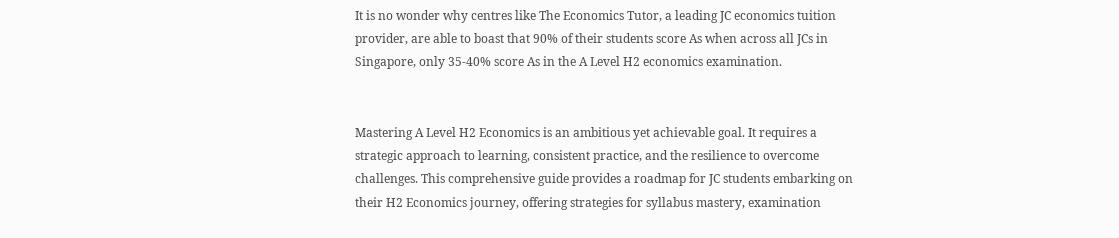It is no wonder why centres like The Economics Tutor, a leading JC economics tuition provider, are able to boast that 90% of their students score As when across all JCs in Singapore, only 35-40% score As in the A Level H2 economics examination.


Mastering A Level H2 Economics is an ambitious yet achievable goal. It requires a strategic approach to learning, consistent practice, and the resilience to overcome challenges. This comprehensive guide provides a roadmap for JC students embarking on their H2 Economics journey, offering strategies for syllabus mastery, examination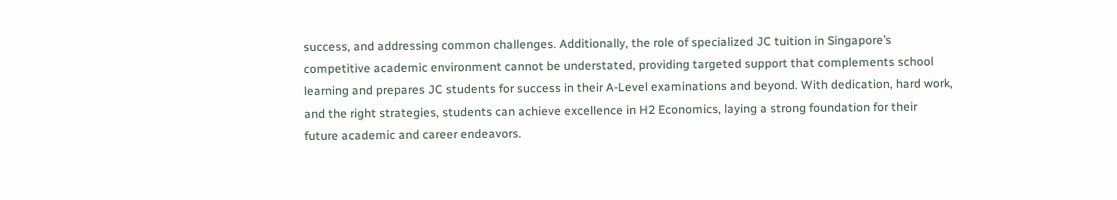success, and addressing common challenges. Additionally, the role of specialized JC tuition in Singapore’s competitive academic environment cannot be understated, providing targeted support that complements school learning and prepares JC students for success in their A-Level examinations and beyond. With dedication, hard work, and the right strategies, students can achieve excellence in H2 Economics, laying a strong foundation for their future academic and career endeavors.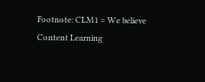Footnote: CLM1 = We believe Content Learning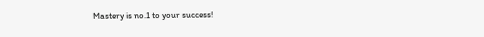Mastery is no.1 to your success!